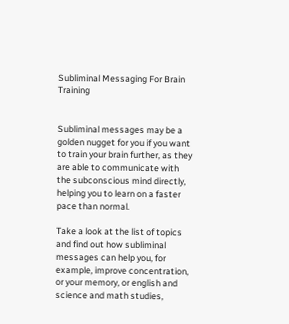Subliminal Messaging For Brain Training


Subliminal messages may be a golden nugget for you if you want to train your brain further, as they are able to communicate with the subconscious mind directly, helping you to learn on a faster pace than normal.

Take a look at the list of topics and find out how subliminal messages can help you, for example, improve concentration, or your memory, or english and science and math studies,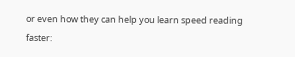or even how they can help you learn speed reading faster: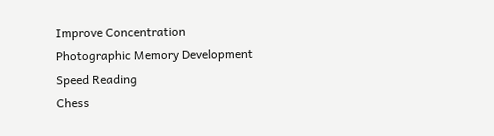Improve Concentration
Photographic Memory Development
Speed Reading
Chess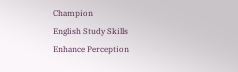Champion
English Study Skills
Enhance Perception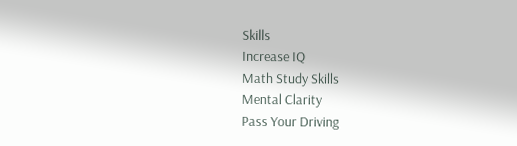Skills
Increase IQ
Math Study Skills
Mental Clarity
Pass Your Driving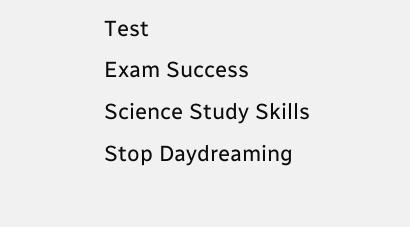Test
Exam Success
Science Study Skills
Stop Daydreaming